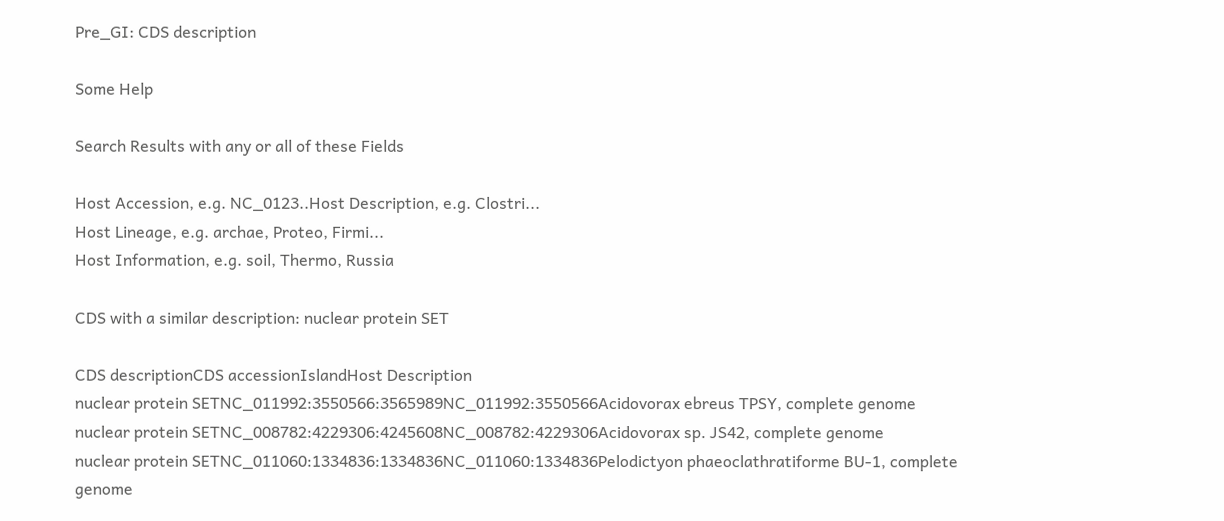Pre_GI: CDS description

Some Help

Search Results with any or all of these Fields

Host Accession, e.g. NC_0123..Host Description, e.g. Clostri...
Host Lineage, e.g. archae, Proteo, Firmi...
Host Information, e.g. soil, Thermo, Russia

CDS with a similar description: nuclear protein SET

CDS descriptionCDS accessionIslandHost Description
nuclear protein SETNC_011992:3550566:3565989NC_011992:3550566Acidovorax ebreus TPSY, complete genome
nuclear protein SETNC_008782:4229306:4245608NC_008782:4229306Acidovorax sp. JS42, complete genome
nuclear protein SETNC_011060:1334836:1334836NC_011060:1334836Pelodictyon phaeoclathratiforme BU-1, complete genome